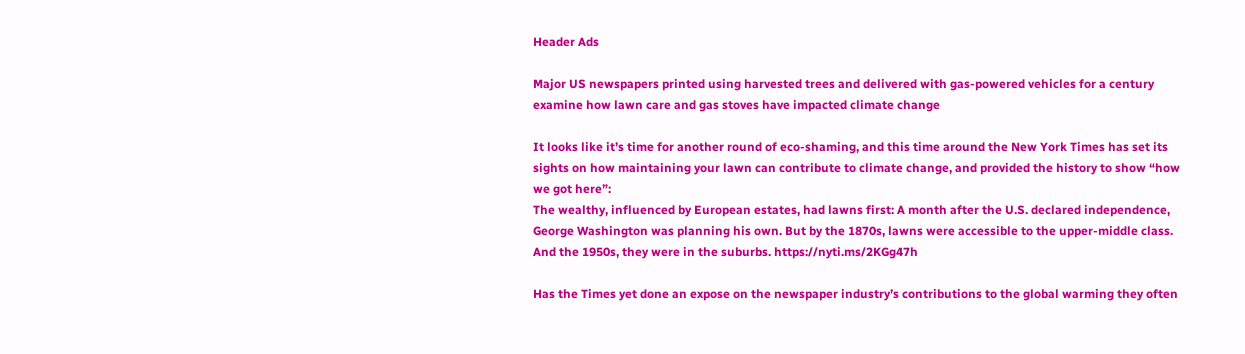Header Ads

Major US newspapers printed using harvested trees and delivered with gas-powered vehicles for a century examine how lawn care and gas stoves have impacted climate change

It looks like it’s time for another round of eco-shaming, and this time around the New York Times has set its sights on how maintaining your lawn can contribute to climate change, and provided the history to show “how we got here”:
The wealthy, influenced by European estates, had lawns first: A month after the U.S. declared independence, George Washington was planning his own. But by the 1870s, lawns were accessible to the upper-middle class. And the 1950s, they were in the suburbs. https://nyti.ms/2KGg47h

Has the Times yet done an expose on the newspaper industry’s contributions to the global warming they often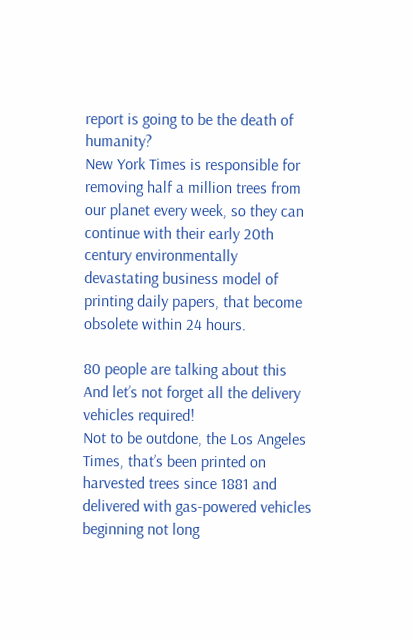report is going to be the death of humanity?
New York Times is responsible for removing half a million trees from our planet every week, so they can continue with their early 20th century environmentally devastating business model of printing daily papers, that become obsolete within 24 hours.

80 people are talking about this
And let’s not forget all the delivery vehicles required!
Not to be outdone, the Los Angeles Times, that’s been printed on harvested trees since 1881 and delivered with gas-powered vehicles beginning not long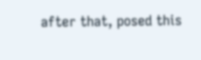after that, posed this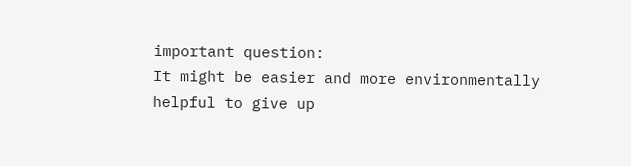important question:
It might be easier and more environmentally helpful to give up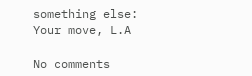something else:
Your move, L.A

No comments